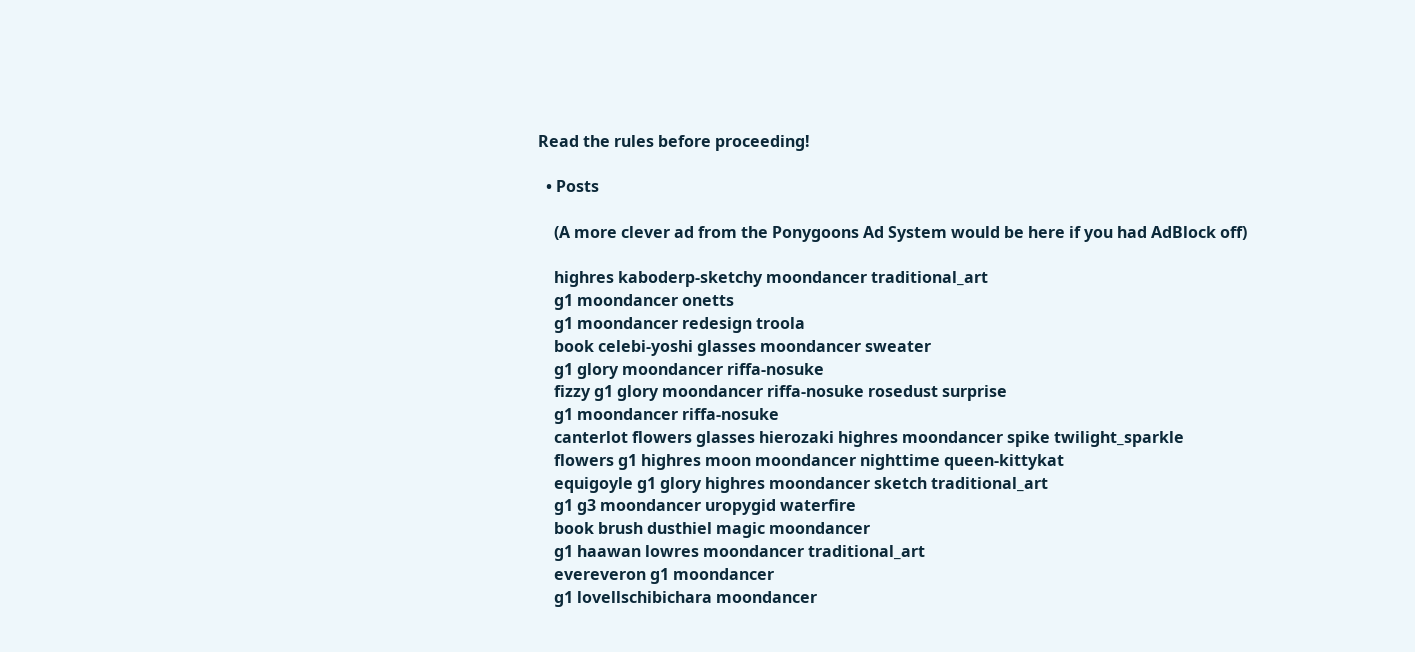Read the rules before proceeding!

  • Posts

    (A more clever ad from the Ponygoons Ad System would be here if you had AdBlock off)

    highres kaboderp-sketchy moondancer traditional_art
    g1 moondancer onetts
    g1 moondancer redesign troola
    book celebi-yoshi glasses moondancer sweater
    g1 glory moondancer riffa-nosuke
    fizzy g1 glory moondancer riffa-nosuke rosedust surprise
    g1 moondancer riffa-nosuke
    canterlot flowers glasses hierozaki highres moondancer spike twilight_sparkle
    flowers g1 highres moon moondancer nighttime queen-kittykat
    equigoyle g1 glory highres moondancer sketch traditional_art
    g1 g3 moondancer uropygid waterfire
    book brush dusthiel magic moondancer
    g1 haawan lowres moondancer traditional_art
    evereveron g1 moondancer
    g1 lovellschibichara moondancer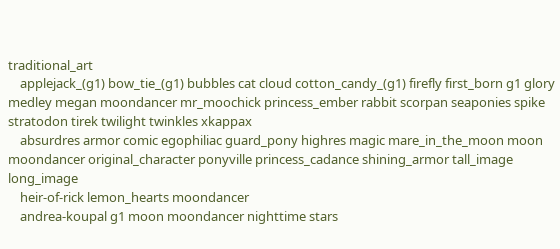traditional_art
    applejack_(g1) bow_tie_(g1) bubbles cat cloud cotton_candy_(g1) firefly first_born g1 glory medley megan moondancer mr_moochick princess_ember rabbit scorpan seaponies spike stratodon tirek twilight twinkles xkappax
    absurdres armor comic egophiliac guard_pony highres magic mare_in_the_moon moon moondancer original_character ponyville princess_cadance shining_armor tall_image long_image
    heir-of-rick lemon_hearts moondancer
    andrea-koupal g1 moon moondancer nighttime stars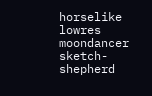horselike lowres moondancer sketch-shepherd